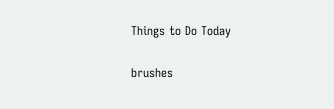Things to Do Today

brushes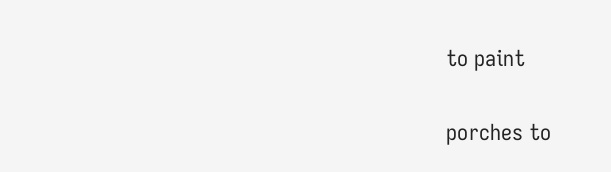to paint

porches to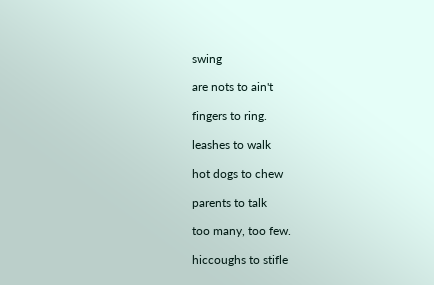swing

are nots to ain't

fingers to ring.

leashes to walk

hot dogs to chew

parents to talk

too many, too few.

hiccoughs to stifle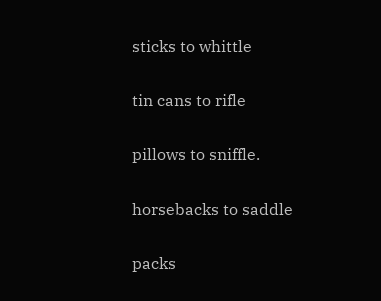sticks to whittle

tin cans to rifle

pillows to sniffle.

horsebacks to saddle

packs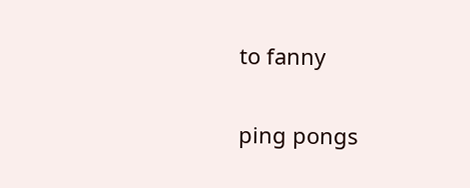to fanny

ping pongs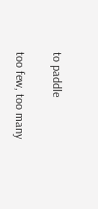to paddle

too few, too many